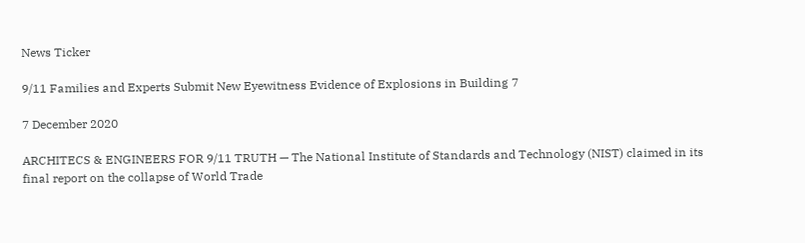News Ticker

9/11 Families and Experts Submit New Eyewitness Evidence of Explosions in Building 7

7 December 2020

ARCHITECS & ENGINEERS FOR 9/11 TRUTH — The National Institute of Standards and Technology (NIST) claimed in its final report on the collapse of World Trade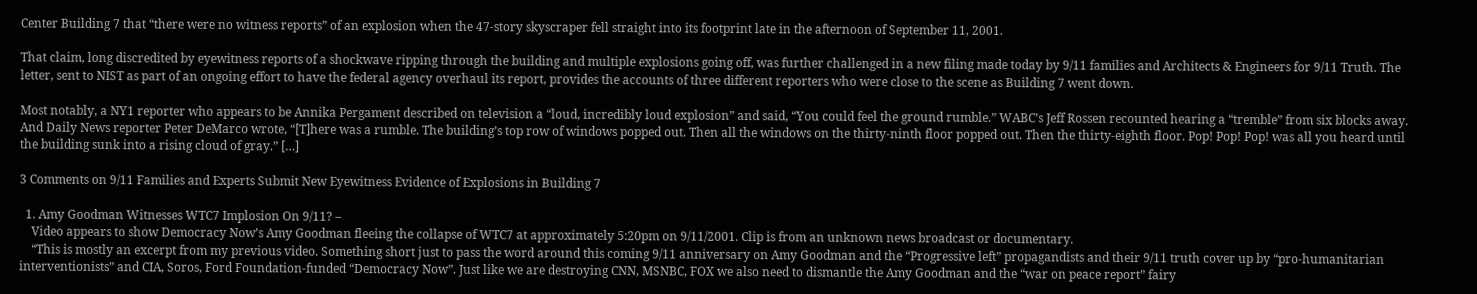Center Building 7 that “there were no witness reports” of an explosion when the 47-story skyscraper fell straight into its footprint late in the afternoon of September 11, 2001.

That claim, long discredited by eyewitness reports of a shockwave ripping through the building and multiple explosions going off, was further challenged in a new filing made today by 9/11 families and Architects & Engineers for 9/11 Truth. The letter, sent to NIST as part of an ongoing effort to have the federal agency overhaul its report, provides the accounts of three different reporters who were close to the scene as Building 7 went down.

Most notably, a NY1 reporter who appears to be Annika Pergament described on television a “loud, incredibly loud explosion” and said, “You could feel the ground rumble.” WABC’s Jeff Rossen recounted hearing a “tremble” from six blocks away. And Daily News reporter Peter DeMarco wrote, “[T]here was a rumble. The building’s top row of windows popped out. Then all the windows on the thirty-ninth floor popped out. Then the thirty-eighth floor. Pop! Pop! Pop! was all you heard until the building sunk into a rising cloud of gray.” […]

3 Comments on 9/11 Families and Experts Submit New Eyewitness Evidence of Explosions in Building 7

  1. Amy Goodman Witnesses WTC7 Implosion On 9/11? –
    Video appears to show Democracy Now’s Amy Goodman fleeing the collapse of WTC7 at approximately 5:20pm on 9/11/2001. Clip is from an unknown news broadcast or documentary.
    “This is mostly an excerpt from my previous video. Something short just to pass the word around this coming 9/11 anniversary on Amy Goodman and the “Progressive left” propagandists and their 9/11 truth cover up by “pro-humanitarian interventionists” and CIA, Soros, Ford Foundation-funded “Democracy Now”. Just like we are destroying CNN, MSNBC, FOX we also need to dismantle the Amy Goodman and the “war on peace report” fairy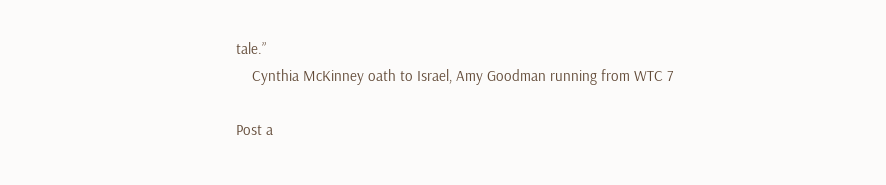tale.”
    Cynthia McKinney oath to Israel, Amy Goodman running from WTC 7

Post a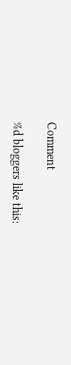Comment

%d bloggers like this: